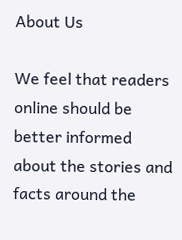About Us

We feel that readers online should be better informed about the stories and facts around the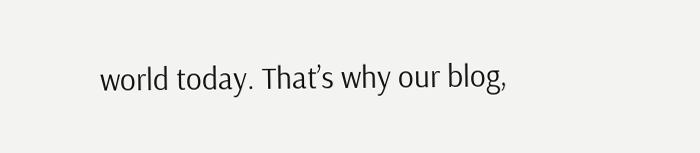world today. That’s why our blog,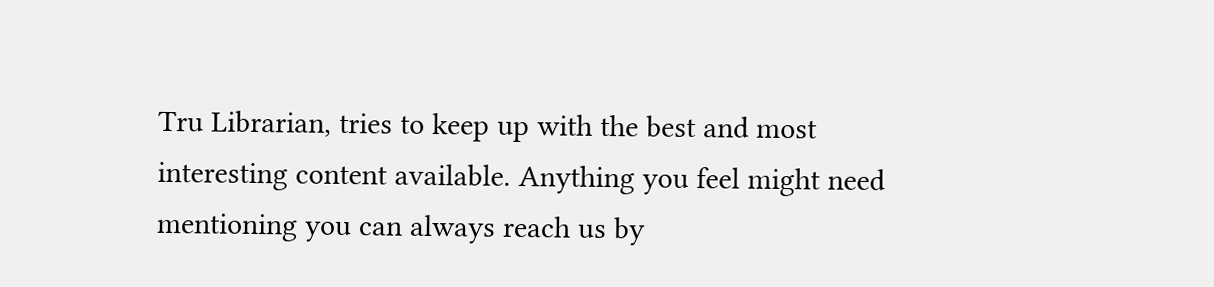Tru Librarian, tries to keep up with the best and most interesting content available. Anything you feel might need mentioning you can always reach us by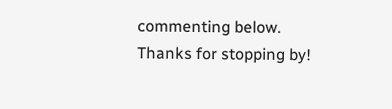commenting below. Thanks for stopping by!